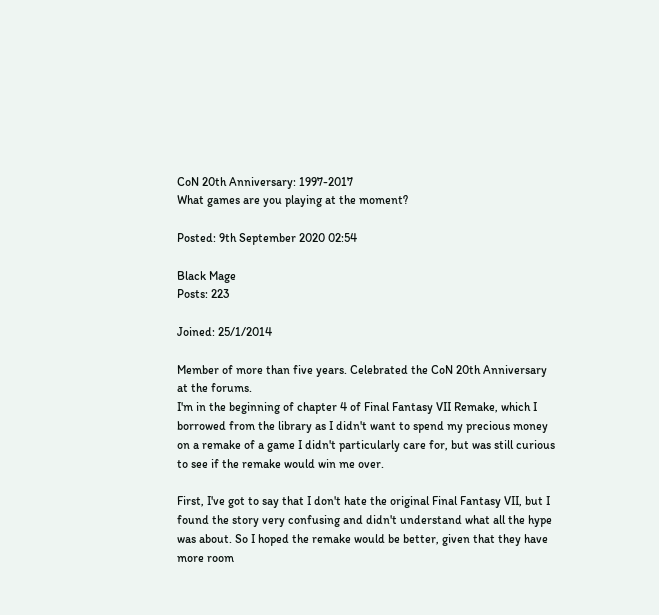CoN 20th Anniversary: 1997-2017
What games are you playing at the moment?

Posted: 9th September 2020 02:54

Black Mage
Posts: 223

Joined: 25/1/2014

Member of more than five years. Celebrated the CoN 20th Anniversary at the forums.
I'm in the beginning of chapter 4 of Final Fantasy VII Remake, which I borrowed from the library as I didn't want to spend my precious money on a remake of a game I didn't particularly care for, but was still curious to see if the remake would win me over.

First, I've got to say that I don't hate the original Final Fantasy VII, but I found the story very confusing and didn't understand what all the hype was about. So I hoped the remake would be better, given that they have more room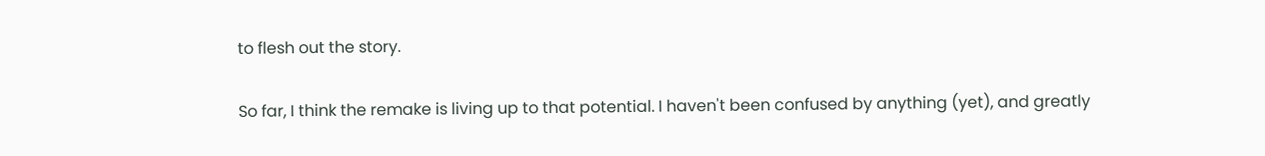to flesh out the story.

So far, I think the remake is living up to that potential. I haven't been confused by anything (yet), and greatly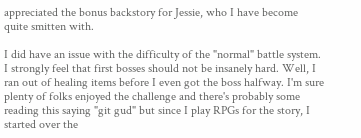appreciated the bonus backstory for Jessie, who I have become quite smitten with.

I did have an issue with the difficulty of the "normal" battle system. I strongly feel that first bosses should not be insanely hard. Well, I ran out of healing items before I even got the boss halfway. I'm sure plenty of folks enjoyed the challenge and there's probably some reading this saying "git gud" but since I play RPGs for the story, I started over the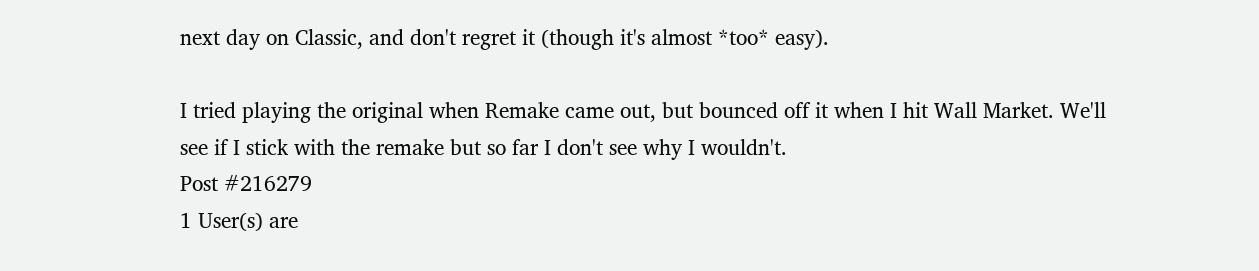next day on Classic, and don't regret it (though it's almost *too* easy).

I tried playing the original when Remake came out, but bounced off it when I hit Wall Market. We'll see if I stick with the remake but so far I don't see why I wouldn't.
Post #216279
1 User(s) are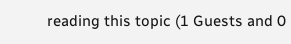reading this topic (1 Guests and 0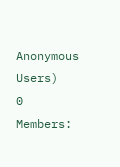Anonymous Users)
0 Members: